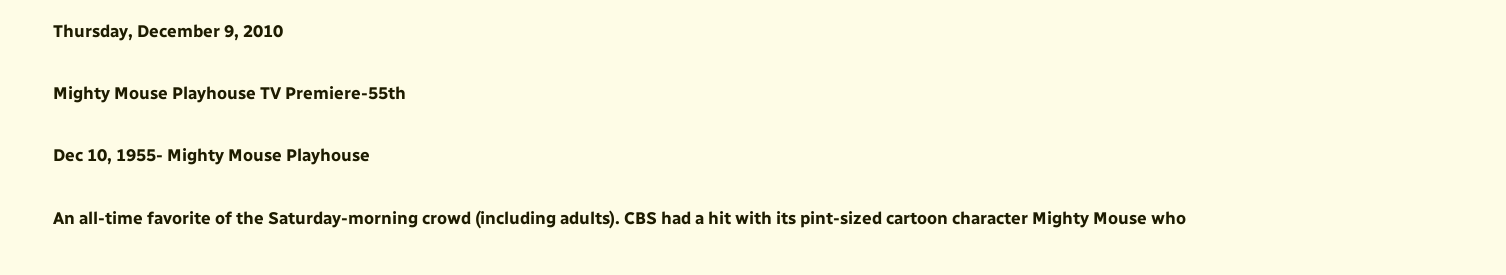Thursday, December 9, 2010

Mighty Mouse Playhouse TV Premiere-55th

Dec 10, 1955- Mighty Mouse Playhouse

An all-time favorite of the Saturday-morning crowd (including adults). CBS had a hit with its pint-sized cartoon character Mighty Mouse who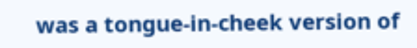was a tongue-in-cheek version of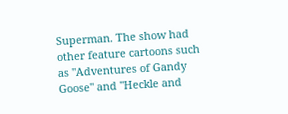Superman. The show had other feature cartoons such as "Adventures of Gandy Goose" and "Heckle and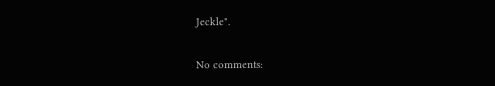Jeckle".

No comments: